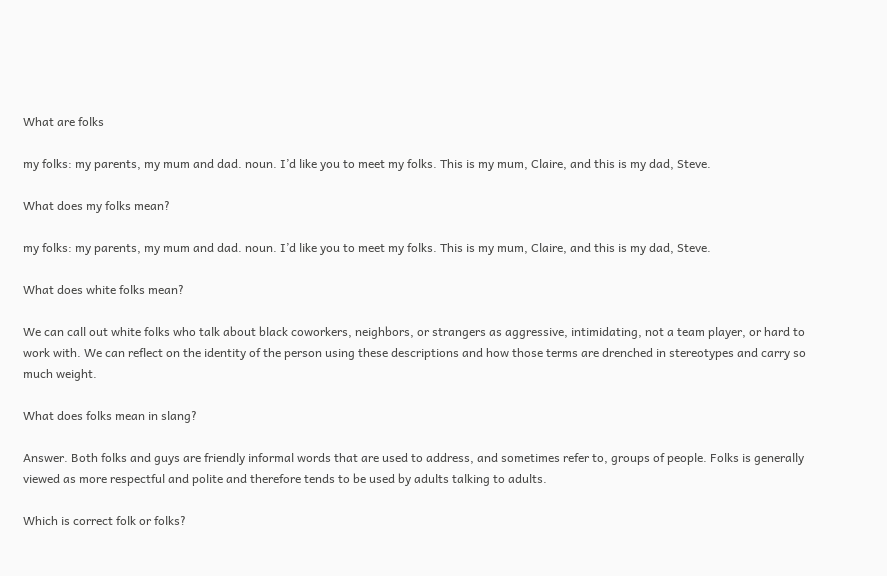What are folks

my folks: my parents, my mum and dad. noun. I’d like you to meet my folks. This is my mum, Claire, and this is my dad, Steve.

What does my folks mean?

my folks: my parents, my mum and dad. noun. I’d like you to meet my folks. This is my mum, Claire, and this is my dad, Steve.

What does white folks mean?

We can call out white folks who talk about black coworkers, neighbors, or strangers as aggressive, intimidating, not a team player, or hard to work with. We can reflect on the identity of the person using these descriptions and how those terms are drenched in stereotypes and carry so much weight.

What does folks mean in slang?

Answer. Both folks and guys are friendly informal words that are used to address, and sometimes refer to, groups of people. Folks is generally viewed as more respectful and polite and therefore tends to be used by adults talking to adults.

Which is correct folk or folks?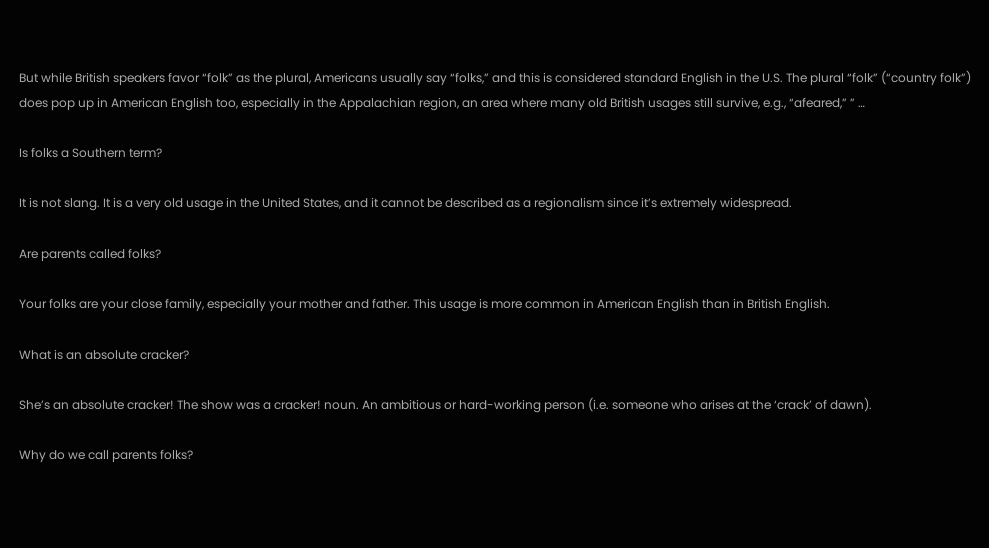But while British speakers favor “folk” as the plural, Americans usually say “folks,” and this is considered standard English in the U.S. The plural “folk” (“country folk”) does pop up in American English too, especially in the Appalachian region, an area where many old British usages still survive, e.g., “afeared,” ” …

Is folks a Southern term?

It is not slang. It is a very old usage in the United States, and it cannot be described as a regionalism since it’s extremely widespread.

Are parents called folks?

Your folks are your close family, especially your mother and father. This usage is more common in American English than in British English.

What is an absolute cracker?

She’s an absolute cracker! The show was a cracker! noun. An ambitious or hard-working person (i.e. someone who arises at the ‘crack’ of dawn).

Why do we call parents folks?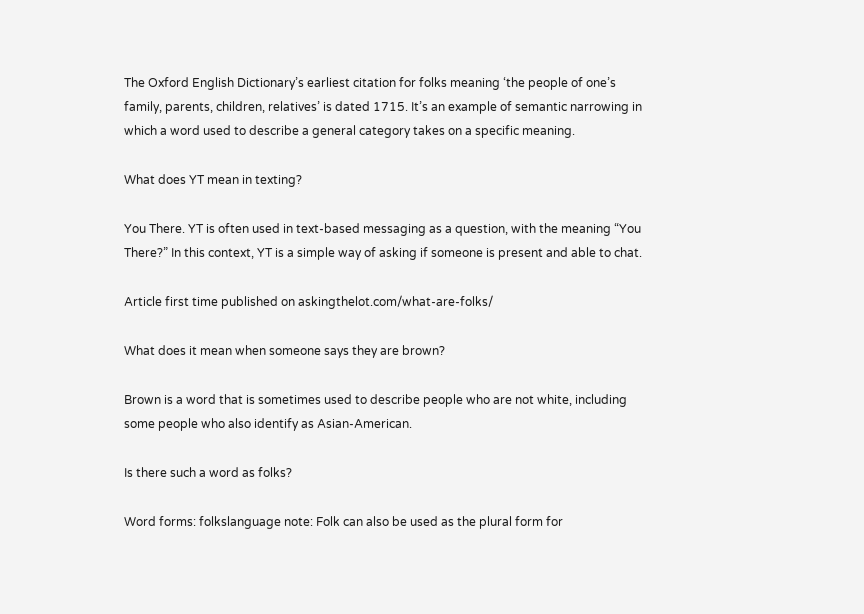The Oxford English Dictionary’s earliest citation for folks meaning ‘the people of one’s family, parents, children, relatives’ is dated 1715. It’s an example of semantic narrowing in which a word used to describe a general category takes on a specific meaning.

What does YT mean in texting?

You There. YT is often used in text-based messaging as a question, with the meaning “You There?” In this context, YT is a simple way of asking if someone is present and able to chat.

Article first time published on askingthelot.com/what-are-folks/

What does it mean when someone says they are brown?

Brown is a word that is sometimes used to describe people who are not white, including some people who also identify as Asian-American.

Is there such a word as folks?

Word forms: folkslanguage note: Folk can also be used as the plural form for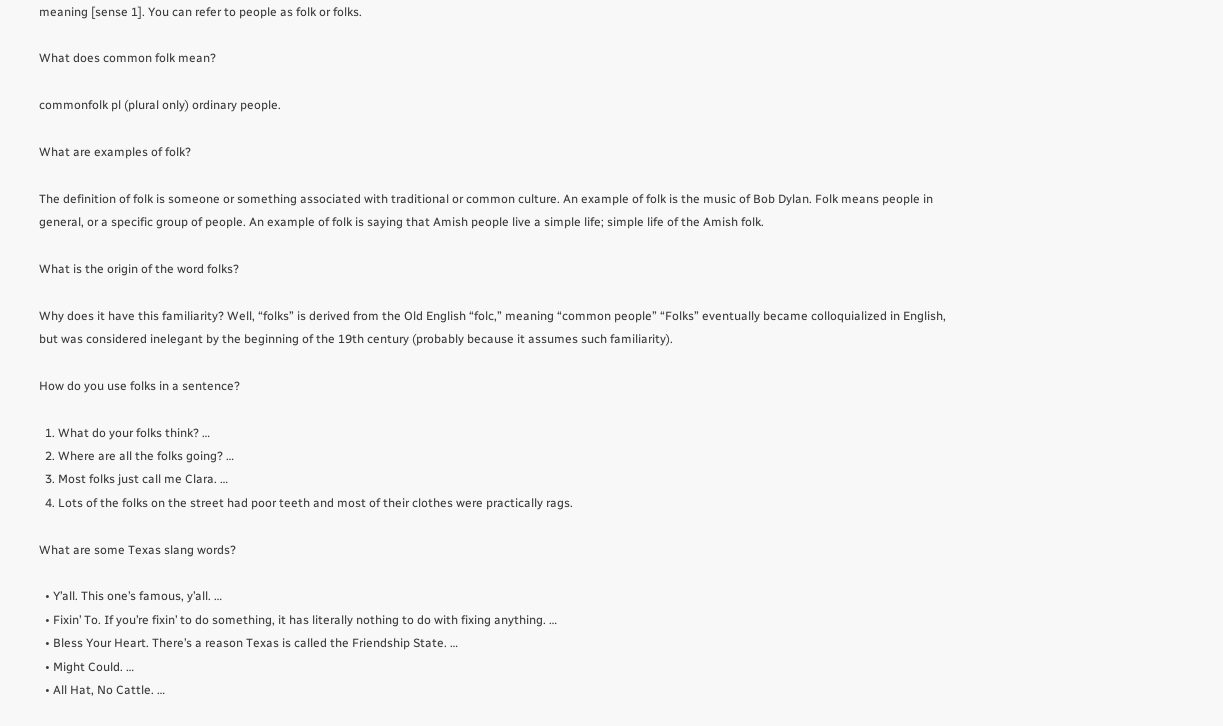meaning [sense 1]. You can refer to people as folk or folks.

What does common folk mean?

commonfolk pl (plural only) ordinary people.

What are examples of folk?

The definition of folk is someone or something associated with traditional or common culture. An example of folk is the music of Bob Dylan. Folk means people in general, or a specific group of people. An example of folk is saying that Amish people live a simple life; simple life of the Amish folk.

What is the origin of the word folks?

Why does it have this familiarity? Well, “folks” is derived from the Old English “folc,” meaning “common people” “Folks” eventually became colloquialized in English, but was considered inelegant by the beginning of the 19th century (probably because it assumes such familiarity).

How do you use folks in a sentence?

  1. What do your folks think? …
  2. Where are all the folks going? …
  3. Most folks just call me Clara. …
  4. Lots of the folks on the street had poor teeth and most of their clothes were practically rags.

What are some Texas slang words?

  • Y’all. This one’s famous, y’all. …
  • Fixin’ To. If you’re fixin’ to do something, it has literally nothing to do with fixing anything. …
  • Bless Your Heart. There’s a reason Texas is called the Friendship State. …
  • Might Could. …
  • All Hat, No Cattle. …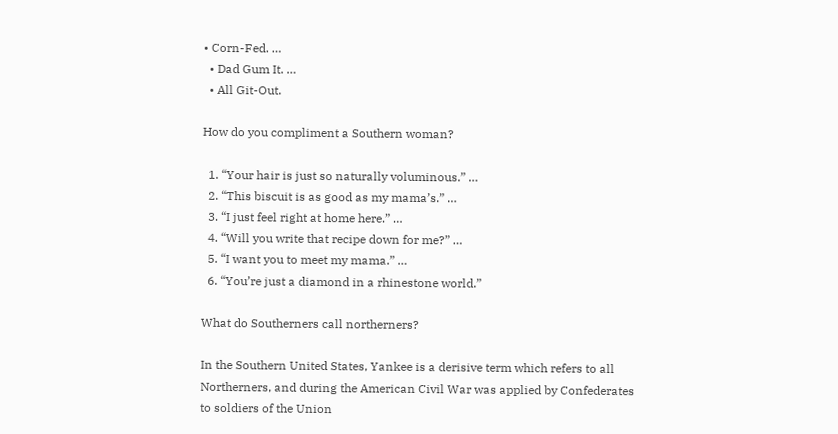• Corn-Fed. …
  • Dad Gum It. …
  • All Git-Out.

How do you compliment a Southern woman?

  1. “Your hair is just so naturally voluminous.” …
  2. “This biscuit is as good as my mama’s.” …
  3. “I just feel right at home here.” …
  4. “Will you write that recipe down for me?” …
  5. “I want you to meet my mama.” …
  6. “You’re just a diamond in a rhinestone world.”

What do Southerners call northerners?

In the Southern United States, Yankee is a derisive term which refers to all Northerners, and during the American Civil War was applied by Confederates to soldiers of the Union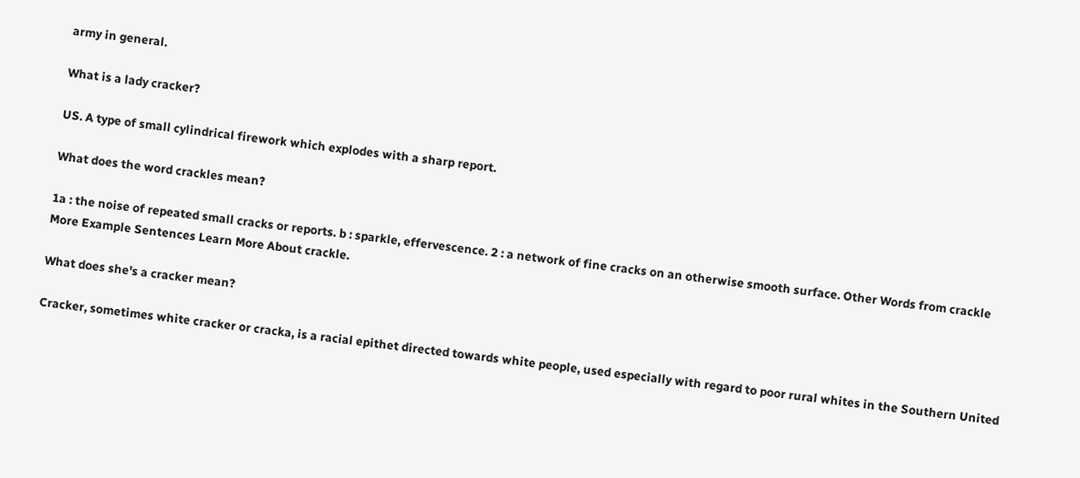army in general.

What is a lady cracker?

US. A type of small cylindrical firework which explodes with a sharp report.

What does the word crackles mean?

1a : the noise of repeated small cracks or reports. b : sparkle, effervescence. 2 : a network of fine cracks on an otherwise smooth surface. Other Words from crackle More Example Sentences Learn More About crackle.

What does she's a cracker mean?

Cracker, sometimes white cracker or cracka, is a racial epithet directed towards white people, used especially with regard to poor rural whites in the Southern United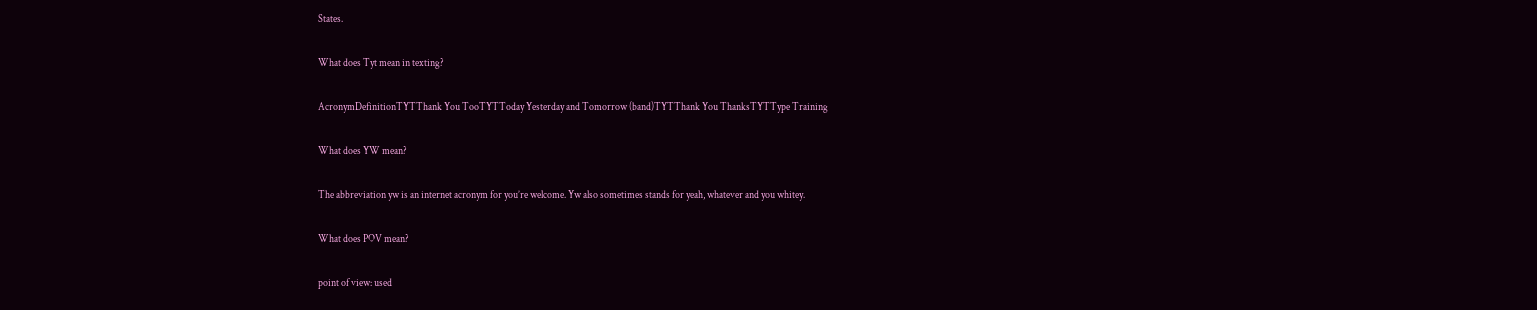States.

What does Tyt mean in texting?

AcronymDefinitionTYTThank You TooTYTToday Yesterday and Tomorrow (band)TYTThank You ThanksTYTType Training

What does YW mean?

The abbreviation yw is an internet acronym for you’re welcome. Yw also sometimes stands for yeah, whatever and you whitey.

What does POV mean?

point of view: used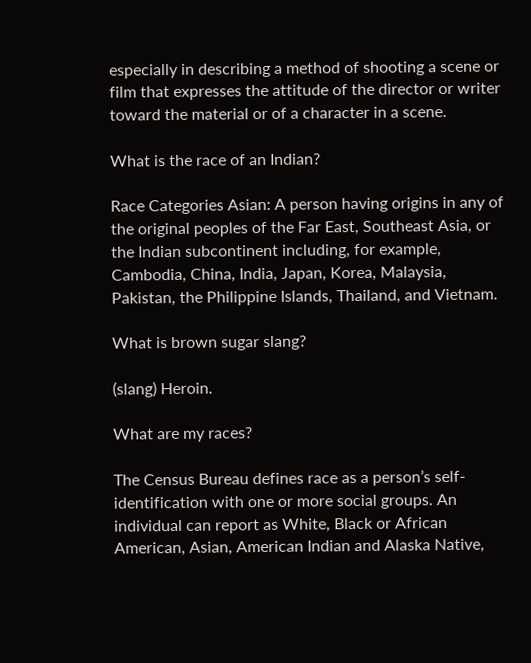especially in describing a method of shooting a scene or film that expresses the attitude of the director or writer toward the material or of a character in a scene.

What is the race of an Indian?

Race Categories Asian: A person having origins in any of the original peoples of the Far East, Southeast Asia, or the Indian subcontinent including, for example, Cambodia, China, India, Japan, Korea, Malaysia, Pakistan, the Philippine Islands, Thailand, and Vietnam.

What is brown sugar slang?

(slang) Heroin.

What are my races?

The Census Bureau defines race as a person’s self-identification with one or more social groups. An individual can report as White, Black or African American, Asian, American Indian and Alaska Native,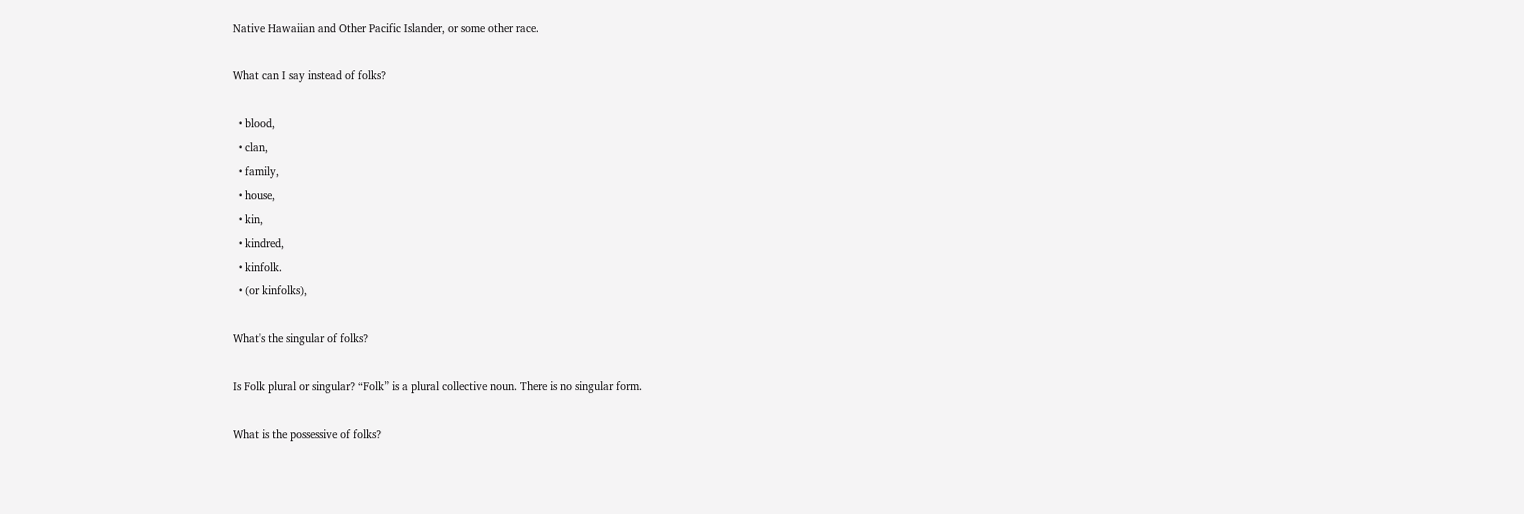Native Hawaiian and Other Pacific Islander, or some other race.

What can I say instead of folks?

  • blood,
  • clan,
  • family,
  • house,
  • kin,
  • kindred,
  • kinfolk.
  • (or kinfolks),

What's the singular of folks?

Is Folk plural or singular? “Folk” is a plural collective noun. There is no singular form.

What is the possessive of folks?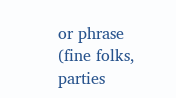or phrase (fine folks, parties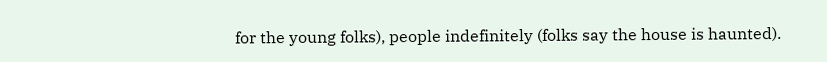for the young folks), people indefinitely (folks say the house is haunted).